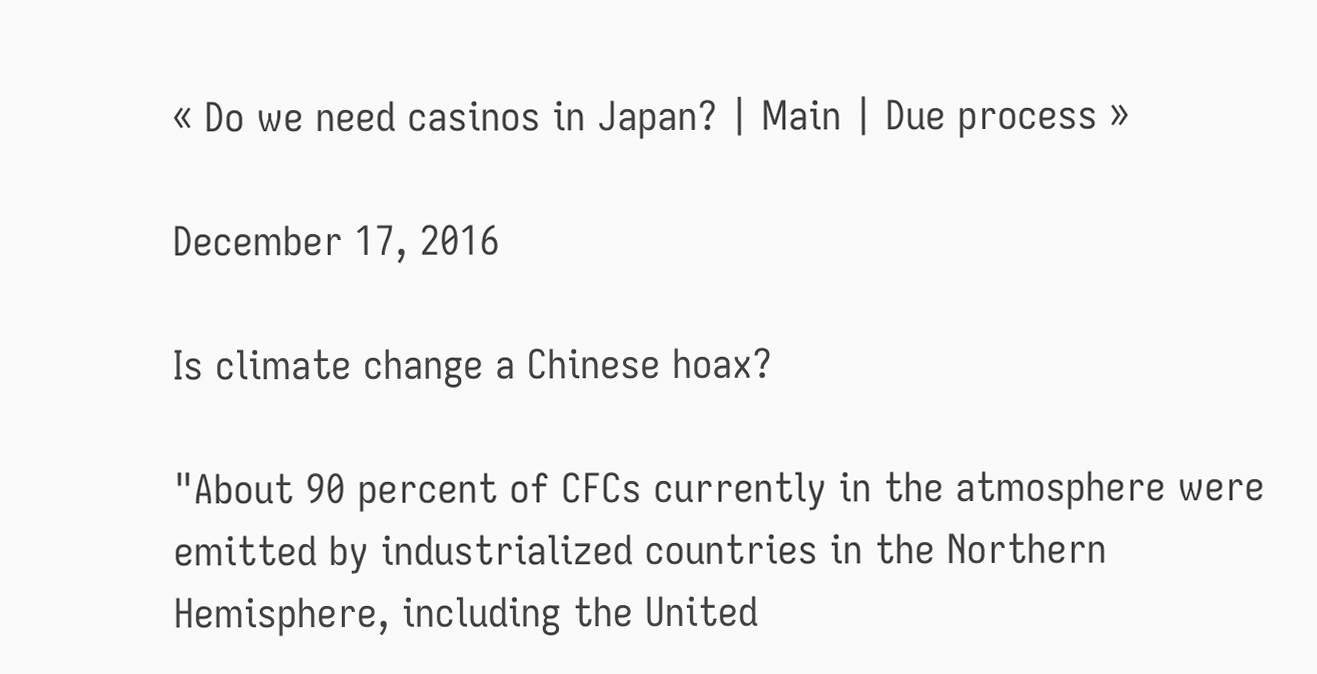« Do we need casinos in Japan? | Main | Due process »

December 17, 2016

Is climate change a Chinese hoax?

"About 90 percent of CFCs currently in the atmosphere were emitted by industrialized countries in the Northern Hemisphere, including the United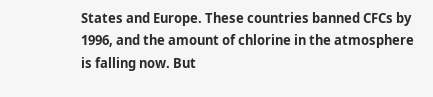States and Europe. These countries banned CFCs by 1996, and the amount of chlorine in the atmosphere is falling now. But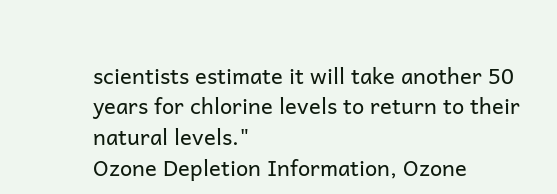scientists estimate it will take another 50 years for chlorine levels to return to their natural levels."
Ozone Depletion Information, Ozone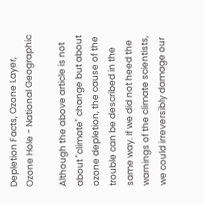Depletion Facts, Ozone Layer, Ozone Hole - National Geographic

Although the above article is not about "climate" change but about ozone depletion, the cause of the trouble can be described in the same way. If we did not heed the warnings of the climate scientists, we could irreversibly damage our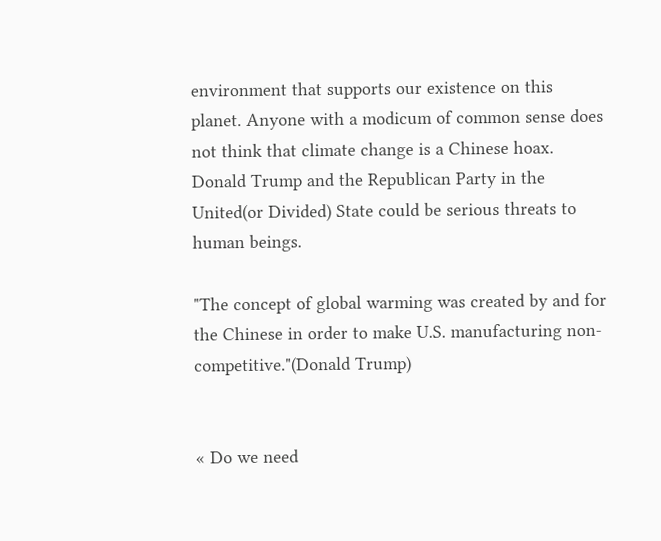environment that supports our existence on this planet. Anyone with a modicum of common sense does not think that climate change is a Chinese hoax. Donald Trump and the Republican Party in the United(or Divided) State could be serious threats to human beings.

"The concept of global warming was created by and for the Chinese in order to make U.S. manufacturing non-competitive."(Donald Trump)


« Do we need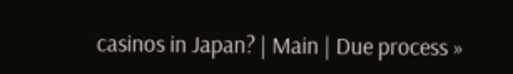casinos in Japan? | Main | Due process »